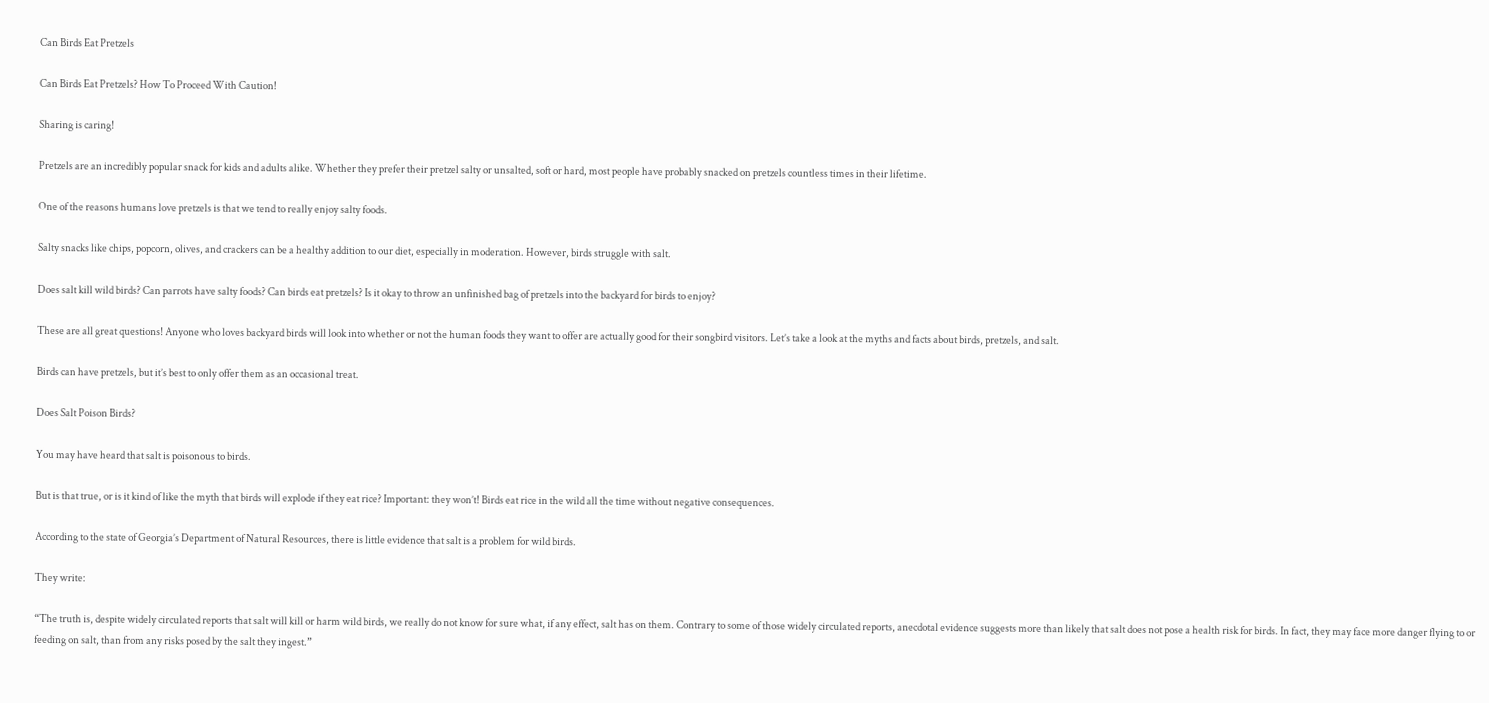Can Birds Eat Pretzels

Can Birds Eat Pretzels? How To Proceed With Caution!

Sharing is caring!

Pretzels are an incredibly popular snack for kids and adults alike. Whether they prefer their pretzel salty or unsalted, soft or hard, most people have probably snacked on pretzels countless times in their lifetime.

One of the reasons humans love pretzels is that we tend to really enjoy salty foods.

Salty snacks like chips, popcorn, olives, and crackers can be a healthy addition to our diet, especially in moderation. However, birds struggle with salt.

Does salt kill wild birds? Can parrots have salty foods? Can birds eat pretzels? Is it okay to throw an unfinished bag of pretzels into the backyard for birds to enjoy?

These are all great questions! Anyone who loves backyard birds will look into whether or not the human foods they want to offer are actually good for their songbird visitors. Let’s take a look at the myths and facts about birds, pretzels, and salt.

Birds can have pretzels, but it’s best to only offer them as an occasional treat.

Does Salt Poison Birds?

You may have heard that salt is poisonous to birds.

But is that true, or is it kind of like the myth that birds will explode if they eat rice? Important: they won’t! Birds eat rice in the wild all the time without negative consequences.

According to the state of Georgia’s Department of Natural Resources, there is little evidence that salt is a problem for wild birds.

They write:

“The truth is, despite widely circulated reports that salt will kill or harm wild birds, we really do not know for sure what, if any effect, salt has on them. Contrary to some of those widely circulated reports, anecdotal evidence suggests more than likely that salt does not pose a health risk for birds. In fact, they may face more danger flying to or feeding on salt, than from any risks posed by the salt they ingest.”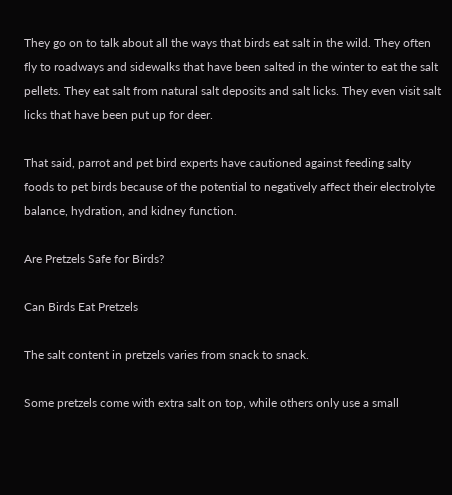They go on to talk about all the ways that birds eat salt in the wild. They often fly to roadways and sidewalks that have been salted in the winter to eat the salt pellets. They eat salt from natural salt deposits and salt licks. They even visit salt licks that have been put up for deer.

That said, parrot and pet bird experts have cautioned against feeding salty foods to pet birds because of the potential to negatively affect their electrolyte balance, hydration, and kidney function.

Are Pretzels Safe for Birds?

Can Birds Eat Pretzels

The salt content in pretzels varies from snack to snack.

Some pretzels come with extra salt on top, while others only use a small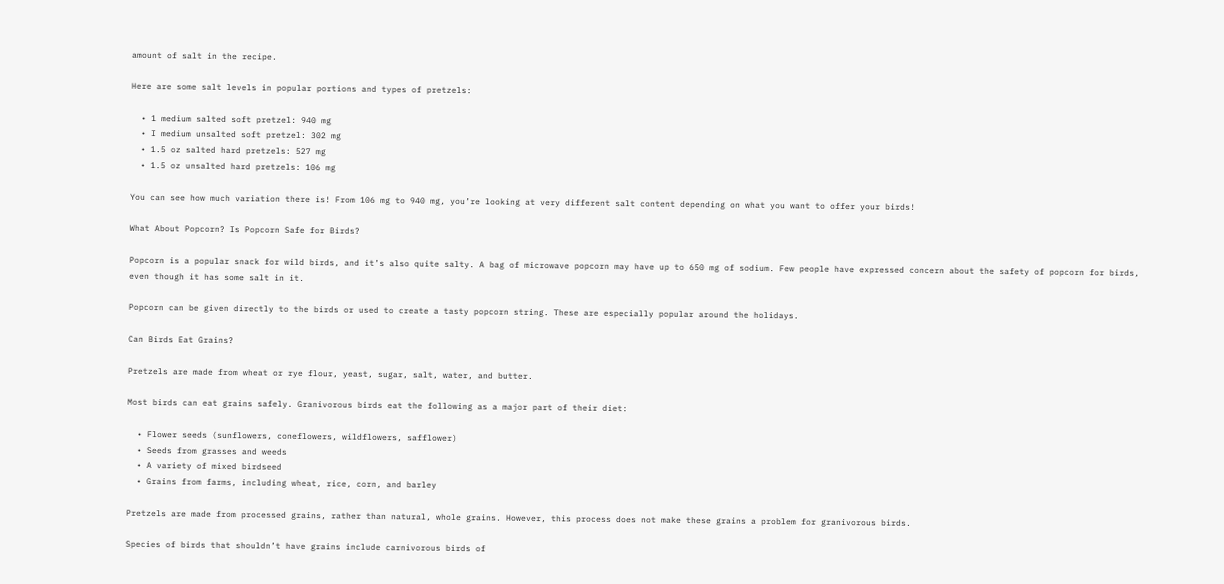amount of salt in the recipe.

Here are some salt levels in popular portions and types of pretzels:

  • 1 medium salted soft pretzel: 940 mg
  • I medium unsalted soft pretzel: 302 mg
  • 1.5 oz salted hard pretzels: 527 mg
  • 1.5 oz unsalted hard pretzels: 106 mg

You can see how much variation there is! From 106 mg to 940 mg, you’re looking at very different salt content depending on what you want to offer your birds!

What About Popcorn? Is Popcorn Safe for Birds?

Popcorn is a popular snack for wild birds, and it’s also quite salty. A bag of microwave popcorn may have up to 650 mg of sodium. Few people have expressed concern about the safety of popcorn for birds, even though it has some salt in it.

Popcorn can be given directly to the birds or used to create a tasty popcorn string. These are especially popular around the holidays.

Can Birds Eat Grains?

Pretzels are made from wheat or rye flour, yeast, sugar, salt, water, and butter.

Most birds can eat grains safely. Granivorous birds eat the following as a major part of their diet:

  • Flower seeds (sunflowers, coneflowers, wildflowers, safflower)
  • Seeds from grasses and weeds
  • A variety of mixed birdseed
  • Grains from farms, including wheat, rice, corn, and barley

Pretzels are made from processed grains, rather than natural, whole grains. However, this process does not make these grains a problem for granivorous birds.

Species of birds that shouldn’t have grains include carnivorous birds of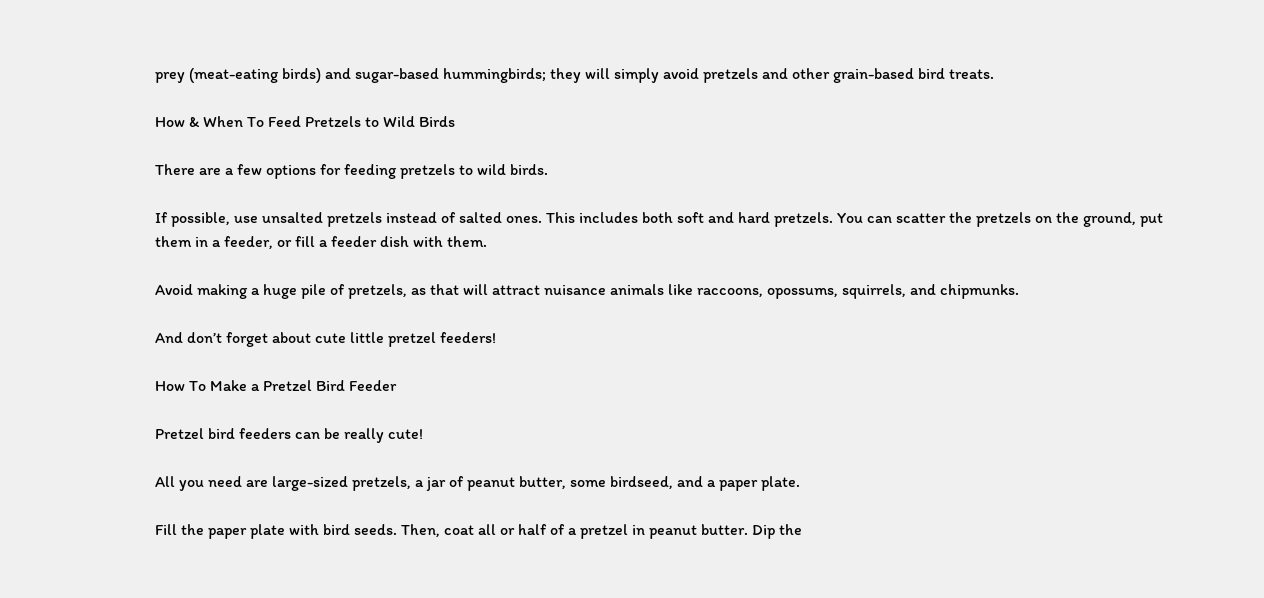prey (meat-eating birds) and sugar-based hummingbirds; they will simply avoid pretzels and other grain-based bird treats.

How & When To Feed Pretzels to Wild Birds

There are a few options for feeding pretzels to wild birds.

If possible, use unsalted pretzels instead of salted ones. This includes both soft and hard pretzels. You can scatter the pretzels on the ground, put them in a feeder, or fill a feeder dish with them.

Avoid making a huge pile of pretzels, as that will attract nuisance animals like raccoons, opossums, squirrels, and chipmunks.

And don’t forget about cute little pretzel feeders!

How To Make a Pretzel Bird Feeder

Pretzel bird feeders can be really cute!

All you need are large-sized pretzels, a jar of peanut butter, some birdseed, and a paper plate.

Fill the paper plate with bird seeds. Then, coat all or half of a pretzel in peanut butter. Dip the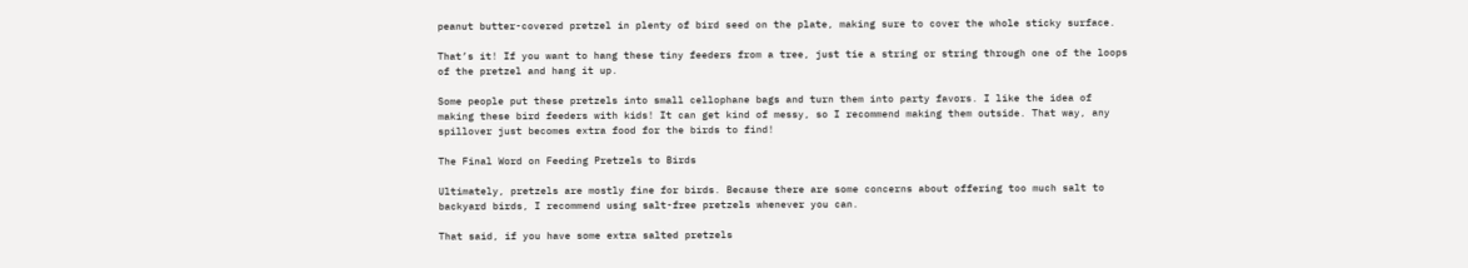peanut butter-covered pretzel in plenty of bird seed on the plate, making sure to cover the whole sticky surface.

That’s it! If you want to hang these tiny feeders from a tree, just tie a string or string through one of the loops of the pretzel and hang it up.

Some people put these pretzels into small cellophane bags and turn them into party favors. I like the idea of making these bird feeders with kids! It can get kind of messy, so I recommend making them outside. That way, any spillover just becomes extra food for the birds to find!

The Final Word on Feeding Pretzels to Birds

Ultimately, pretzels are mostly fine for birds. Because there are some concerns about offering too much salt to backyard birds, I recommend using salt-free pretzels whenever you can.

That said, if you have some extra salted pretzels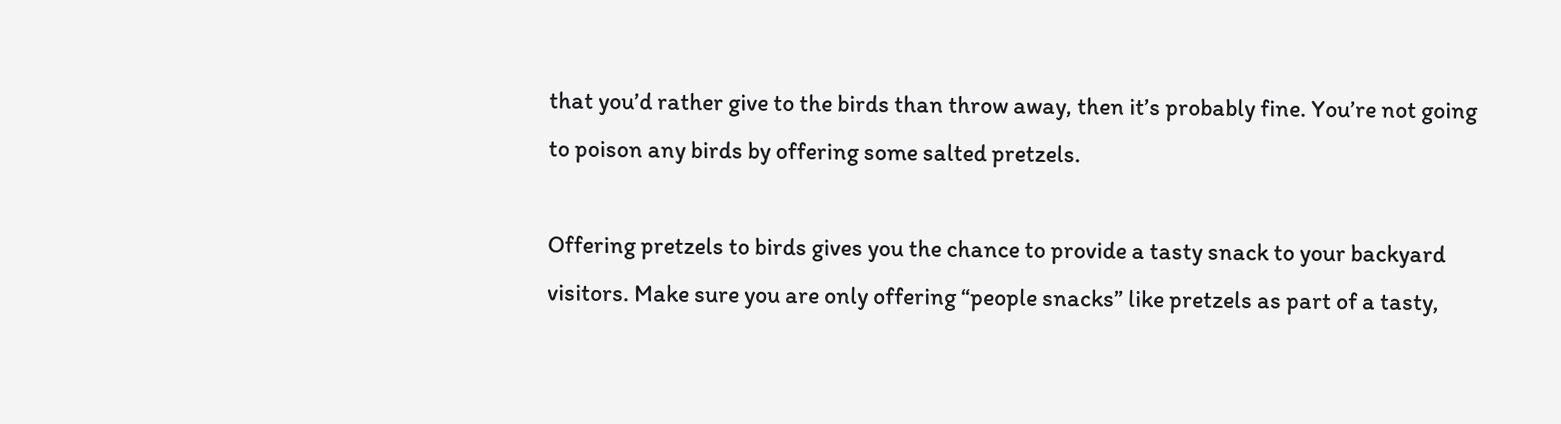that you’d rather give to the birds than throw away, then it’s probably fine. You’re not going to poison any birds by offering some salted pretzels.

Offering pretzels to birds gives you the chance to provide a tasty snack to your backyard visitors. Make sure you are only offering “people snacks” like pretzels as part of a tasty,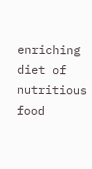enriching diet of nutritious food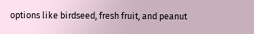options like birdseed, fresh fruit, and peanut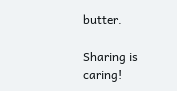butter.

Sharing is caring!